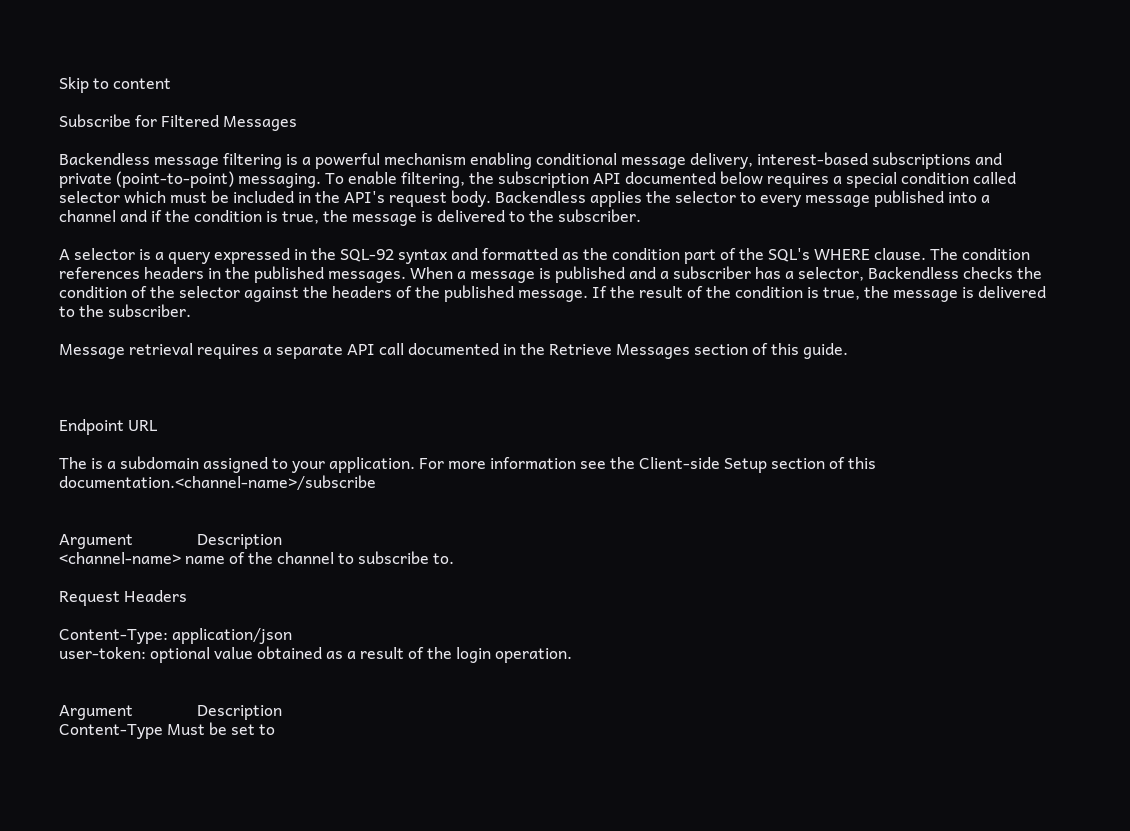Skip to content

Subscribe for Filtered Messages

Backendless message filtering is a powerful mechanism enabling conditional message delivery, interest-based subscriptions and private (point-to-point) messaging. To enable filtering, the subscription API documented below requires a special condition called selector which must be included in the API's request body. Backendless applies the selector to every message published into a channel and if the condition is true, the message is delivered to the subscriber.

A selector is a query expressed in the SQL-92 syntax and formatted as the condition part of the SQL's WHERE clause. The condition references headers in the published messages. When a message is published and a subscriber has a selector, Backendless checks the condition of the selector against the headers of the published message. If the result of the condition is true, the message is delivered to the subscriber.

Message retrieval requires a separate API call documented in the Retrieve Messages section of this guide.



Endpoint URL

The is a subdomain assigned to your application. For more information see the Client-side Setup section of this documentation.<channel-name>/subscribe


Argument                Description
<channel-name> name of the channel to subscribe to.

Request Headers

Content-Type: application/json
user-token: optional value obtained as a result of the login operation.


Argument                Description
Content-Type Must be set to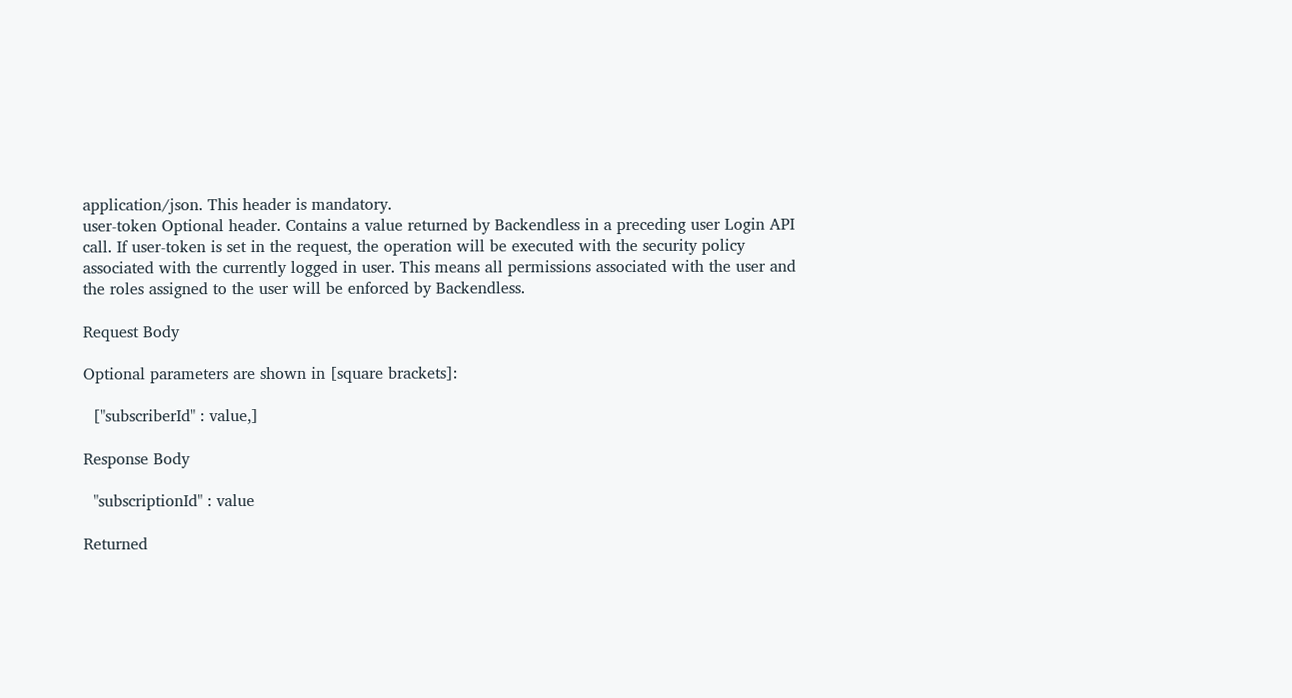application/json. This header is mandatory.
user-token Optional header. Contains a value returned by Backendless in a preceding user Login API call. If user-token is set in the request, the operation will be executed with the security policy associated with the currently logged in user. This means all permissions associated with the user and the roles assigned to the user will be enforced by Backendless.

Request Body

Optional parameters are shown in [square brackets]:

  ["subscriberId" : value,]

Response Body

  "subscriptionId" : value

Returned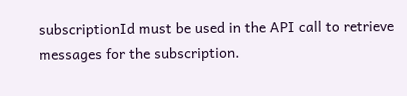subscriptionId must be used in the API call to retrieve messages for the subscription.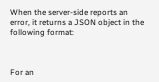When the server-side reports an error, it returns a JSON object in the following format:



For an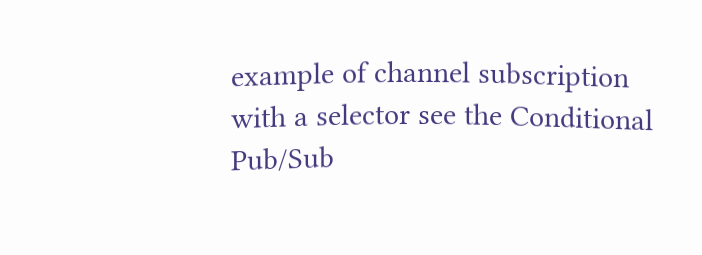example of channel subscription with a selector see the Conditional Pub/Sub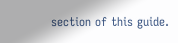section of this guide.